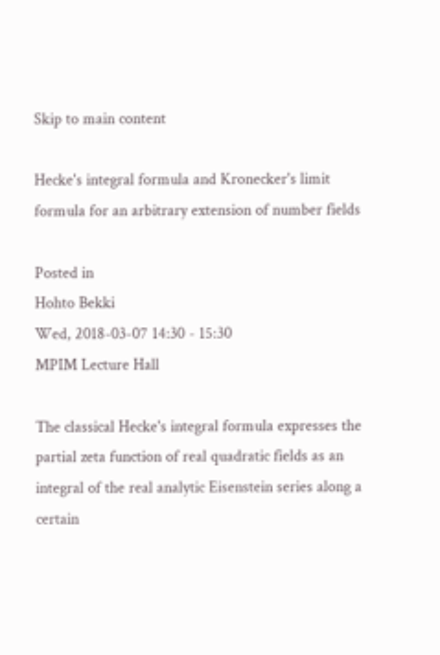Skip to main content

Hecke's integral formula and Kronecker's limit formula for an arbitrary extension of number fields

Posted in
Hohto Bekki
Wed, 2018-03-07 14:30 - 15:30
MPIM Lecture Hall

The classical Hecke's integral formula expresses the partial zeta function of real quadratic fields as an integral of the real analytic Eisenstein series along a certain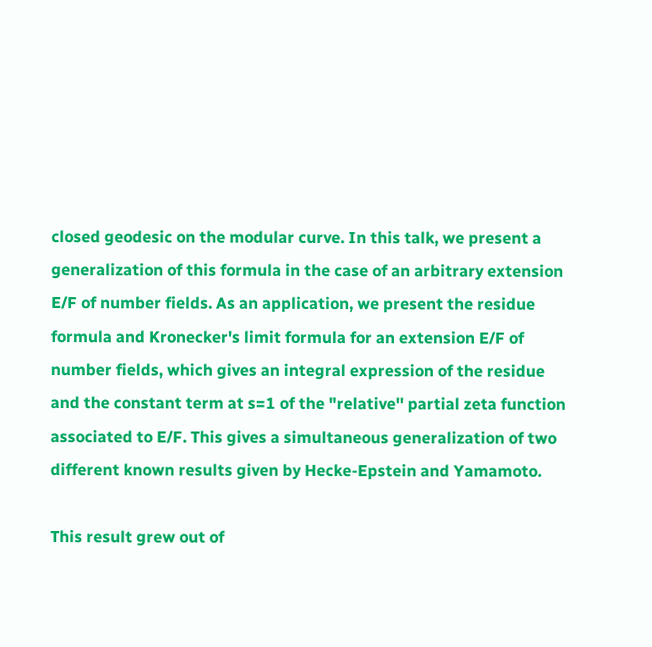closed geodesic on the modular curve. In this talk, we present a generalization of this formula in the case of an arbitrary extension E/F of number fields. As an application, we present the residue formula and Kronecker's limit formula for an extension E/F of number fields, which gives an integral expression of the residue and the constant term at s=1 of the "relative'' partial zeta function associated to E/F. This gives a simultaneous generalization of two different known results given by Hecke-Epstein and Yamamoto.

This result grew out of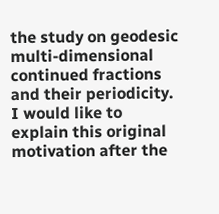the study on geodesic multi-dimensional continued fractions and their periodicity. I would like to explain this original motivation after the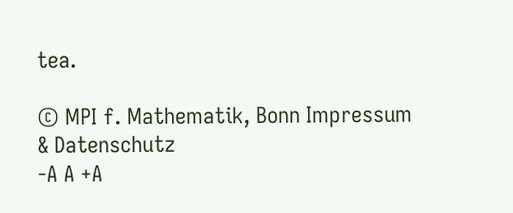tea.

© MPI f. Mathematik, Bonn Impressum & Datenschutz
-A A +A